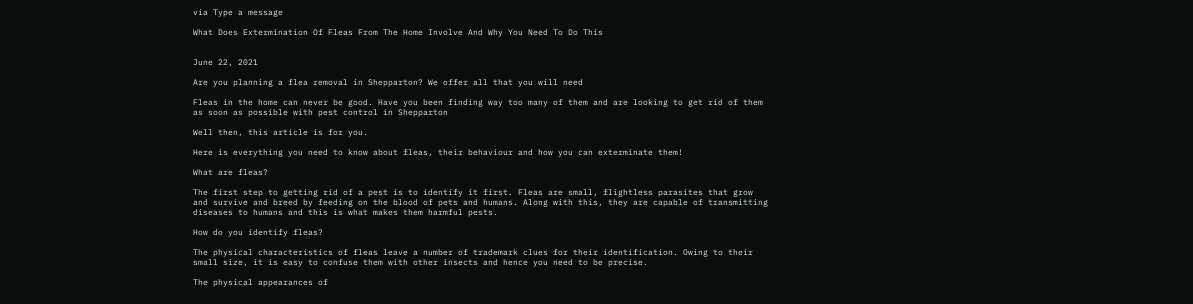via Type a message

What Does Extermination Of Fleas From The Home Involve And Why You Need To Do This


June 22, 2021

Are you planning a flea removal in Shepparton? We offer all that you will need

Fleas in the home can never be good. Have you been finding way too many of them and are looking to get rid of them as soon as possible with pest control in Shepparton

Well then, this article is for you.

Here is everything you need to know about fleas, their behaviour and how you can exterminate them!

What are fleas?

The first step to getting rid of a pest is to identify it first. Fleas are small, flightless parasites that grow and survive and breed by feeding on the blood of pets and humans. Along with this, they are capable of transmitting diseases to humans and this is what makes them harmful pests.

How do you identify fleas?

The physical characteristics of fleas leave a number of trademark clues for their identification. Owing to their small size, it is easy to confuse them with other insects and hence you need to be precise.

The physical appearances of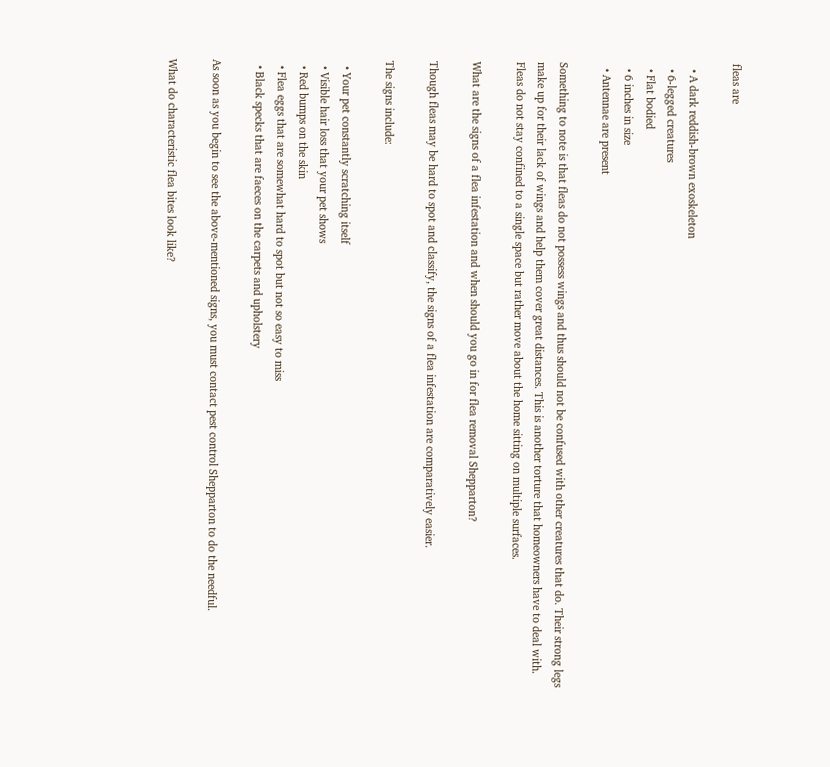fleas are

  • A dark reddish-brown exoskeleton
  • 6-legged creatures
  • Flat bodied
  • 6 inches in size
  • Antennae are present

Something to note is that fleas do not possess wings and thus should not be confused with other creatures that do. Their strong legs make up for their lack of wings and help them cover great distances. This is another torture that homeowners have to deal with. Fleas do not stay confined to a single space but rather move about the home sitting on multiple surfaces.

What are the signs of a flea infestation and when should you go in for flea removal Shepparton?

Though fleas may be hard to spot and classify, the signs of a flea infestation are comparatively easier.

The signs include:

  • Your pet constantly scratching itself
  • Visible hair loss that your pet shows
  • Red bumps on the skin
  • Flea eggs that are somewhat hard to spot but not so easy to miss
  • Black specks that are faeces on the carpets and upholstery

As soon as you begin to see the above-mentioned signs, you must contact pest control Shepparton to do the needful.

What do characteristic flea bites look like?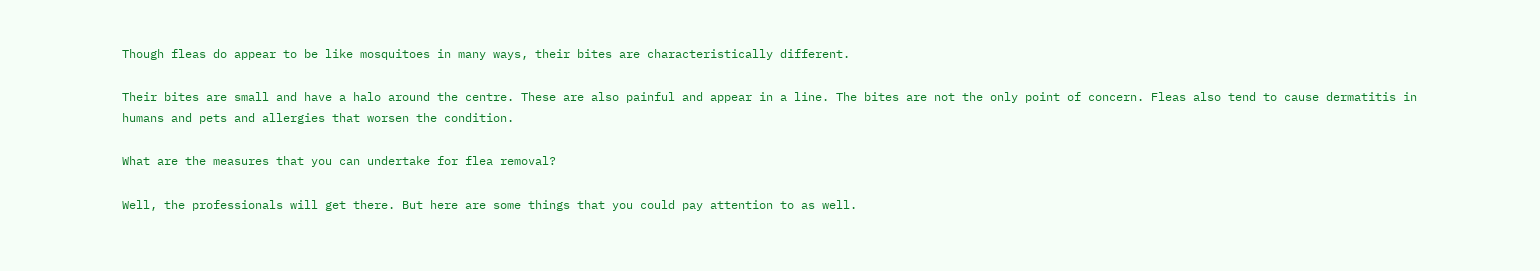Though fleas do appear to be like mosquitoes in many ways, their bites are characteristically different.

Their bites are small and have a halo around the centre. These are also painful and appear in a line. The bites are not the only point of concern. Fleas also tend to cause dermatitis in humans and pets and allergies that worsen the condition.

What are the measures that you can undertake for flea removal?

Well, the professionals will get there. But here are some things that you could pay attention to as well.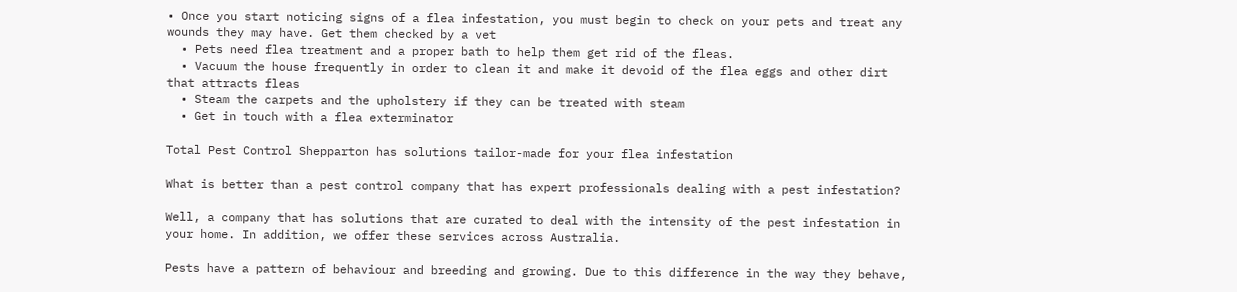• Once you start noticing signs of a flea infestation, you must begin to check on your pets and treat any wounds they may have. Get them checked by a vet
  • Pets need flea treatment and a proper bath to help them get rid of the fleas.
  • Vacuum the house frequently in order to clean it and make it devoid of the flea eggs and other dirt that attracts fleas
  • Steam the carpets and the upholstery if they can be treated with steam
  • Get in touch with a flea exterminator

Total Pest Control Shepparton has solutions tailor-made for your flea infestation

What is better than a pest control company that has expert professionals dealing with a pest infestation?

Well, a company that has solutions that are curated to deal with the intensity of the pest infestation in your home. In addition, we offer these services across Australia.

Pests have a pattern of behaviour and breeding and growing. Due to this difference in the way they behave,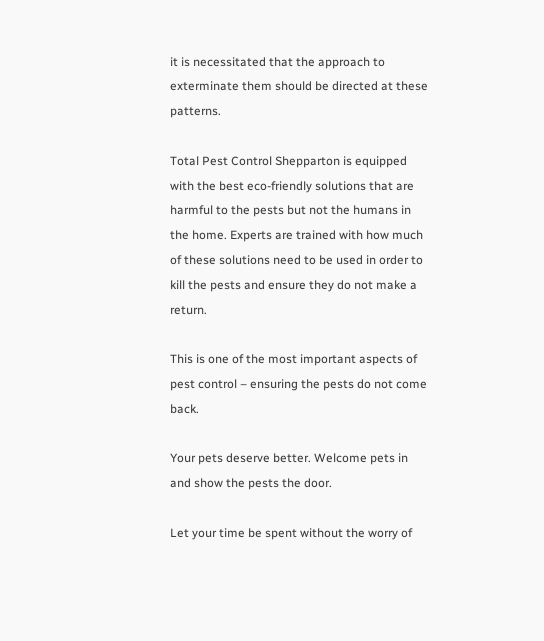it is necessitated that the approach to exterminate them should be directed at these patterns.

Total Pest Control Shepparton is equipped with the best eco-friendly solutions that are harmful to the pests but not the humans in the home. Experts are trained with how much of these solutions need to be used in order to kill the pests and ensure they do not make a return.

This is one of the most important aspects of pest control – ensuring the pests do not come back.

Your pets deserve better. Welcome pets in and show the pests the door.

Let your time be spent without the worry of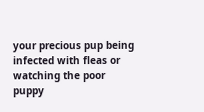your precious pup being infected with fleas or watching the poor puppy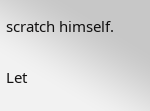scratch himself.

Let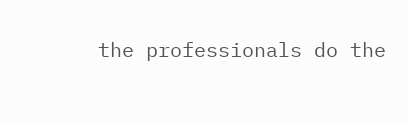the professionals do the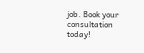job. Book your consultation today!